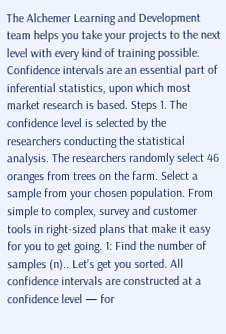The Alchemer Learning and Development team helps you take your projects to the next level with every kind of training possible. Confidence intervals are an essential part of inferential statistics, upon which most market research is based. Steps 1. The confidence level is selected by the researchers conducting the statistical analysis. The researchers randomly select 46 oranges from trees on the farm. Select a sample from your chosen population. From simple to complex, survey and customer tools in right-sized plans that make it easy for you to get going. 1: Find the number of samples (n).. Let’s get you sorted. All confidence intervals are constructed at a confidence level — for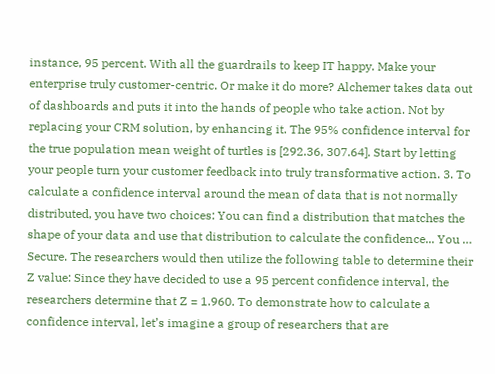instance, 95 percent. With all the guardrails to keep IT happy. Make your enterprise truly customer-centric. Or make it do more? Alchemer takes data out of dashboards and puts it into the hands of people who take action. Not by replacing your CRM solution, by enhancing it. The 95% confidence interval for the true population mean weight of turtles is [292.36, 307.64]. Start by letting your people turn your customer feedback into truly transformative action. 3. To calculate a confidence interval around the mean of data that is not normally distributed, you have two choices: You can find a distribution that matches the shape of your data and use that distribution to calculate the confidence... You … Secure. The researchers would then utilize the following table to determine their Z value: Since they have decided to use a 95 percent confidence interval, the researchers determine that Z = 1.960. To demonstrate how to calculate a confidence interval, let’s imagine a group of researchers that are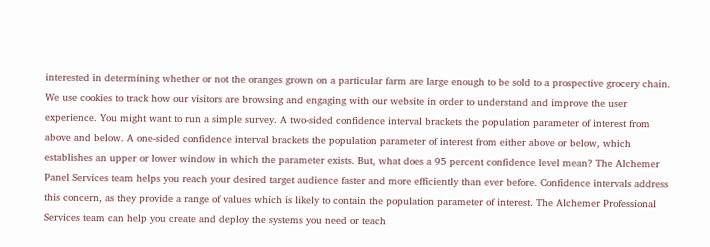interested in determining whether or not the oranges grown on a particular farm are large enough to be sold to a prospective grocery chain. We use cookies to track how our visitors are browsing and engaging with our website in order to understand and improve the user experience. You might want to run a simple survey. A two-sided confidence interval brackets the population parameter of interest from above and below. A one-sided confidence interval brackets the population parameter of interest from either above or below, which establishes an upper or lower window in which the parameter exists. But, what does a 95 percent confidence level mean? The Alchemer Panel Services team helps you reach your desired target audience faster and more efficiently than ever before. Confidence intervals address this concern, as they provide a range of values which is likely to contain the population parameter of interest. The Alchemer Professional Services team can help you create and deploy the systems you need or teach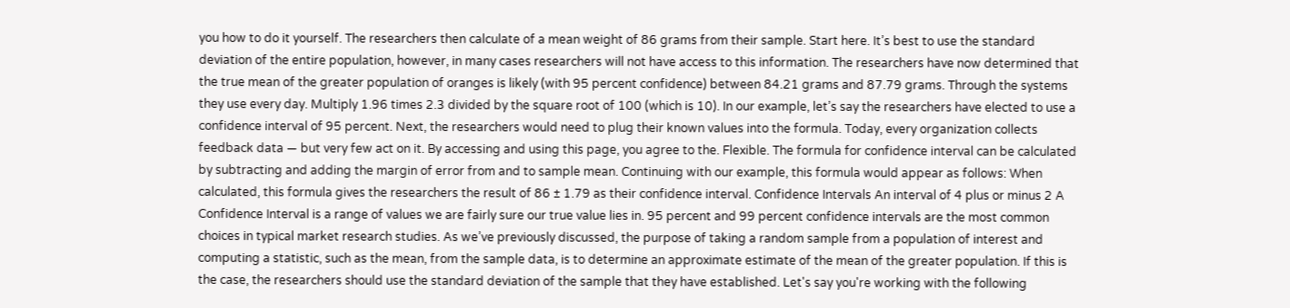you how to do it yourself. The researchers then calculate of a mean weight of 86 grams from their sample. Start here. It’s best to use the standard deviation of the entire population, however, in many cases researchers will not have access to this information. The researchers have now determined that the true mean of the greater population of oranges is likely (with 95 percent confidence) between 84.21 grams and 87.79 grams. Through the systems they use every day. Multiply 1.96 times 2.3 divided by the square root of 100 (which is 10). In our example, let’s say the researchers have elected to use a confidence interval of 95 percent. Next, the researchers would need to plug their known values into the formula. Today, every organization collects feedback data — but very few act on it. By accessing and using this page, you agree to the. Flexible. The formula for confidence interval can be calculated by subtracting and adding the margin of error from and to sample mean. Continuing with our example, this formula would appear as follows: When calculated, this formula gives the researchers the result of 86 ± 1.79 as their confidence interval. Confidence Intervals An interval of 4 plus or minus 2 A Confidence Interval is a range of values we are fairly sure our true value lies in. 95 percent and 99 percent confidence intervals are the most common choices in typical market research studies. As we’ve previously discussed, the purpose of taking a random sample from a population of interest and computing a statistic, such as the mean, from the sample data, is to determine an approximate estimate of the mean of the greater population. If this is the case, the researchers should use the standard deviation of the sample that they have established. Let's say you're working with the following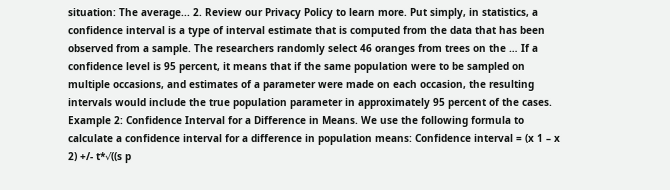situation: The average... 2. Review our Privacy Policy to learn more. Put simply, in statistics, a confidence interval is a type of interval estimate that is computed from the data that has been observed from a sample. The researchers randomly select 46 oranges from trees on the … If a confidence level is 95 percent, it means that if the same population were to be sampled on multiple occasions, and estimates of a parameter were made on each occasion, the resulting intervals would include the true population parameter in approximately 95 percent of the cases. Example 2: Confidence Interval for a Difference in Means. We use the following formula to calculate a confidence interval for a difference in population means: Confidence interval = (x 1 – x 2) +/- t*√((s p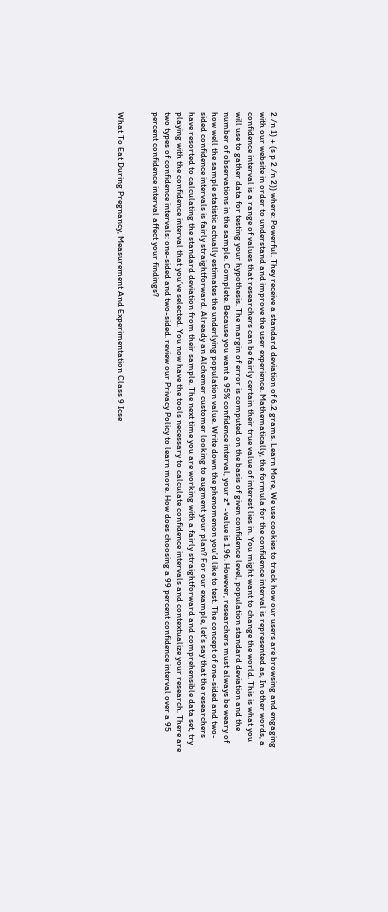2 /n 1) + (s p 2 /n 2)) where: Powerful. They receive a standard deviation of 6.2 grams. Learn More, We use cookies to track how our users are browsing and engaging with our website in order to understand and improve the user experience. Mathematically, the formula for the confidence interval is represented as, In other words, a confidence interval is a range of values that researchers can be fairly certain their true value of interest lies in. You might want to change the world. This is what you will use to gather data for testing your hypothesis. The margin of error is computed on the basis of given confidence level, population standard deviation and the number of observations in the sample. Complete. Because you want a 95% confidence interval, your z* -value is 1.96. However, researchers must always be weary of how well the sample statistic actually estimates the underlying population value. Write down the phenomenon you'd like to test. The concept of one-sided and two-sided confidence intervals is fairly straightforward. Already an Alchemer customer looking to augment your plan? For our example, let’s say that the researchers have resorted to calculating the standard deviation from their sample. The next time you are working with a fairly straightforward and comprehensible data set, try playing with the confidence interval that you’ve selected. You now have the tools necessary to calculate confidence intervals and contextualize your research. There are two types of confidence intervals: one-sided and two-sided. review our Privacy Policy to learn more. How does choosing a 99 percent confidence interval over a 95 percent confidence interval affect your findings?


What To Eat During Pregnancy, Measurement And Experimentation Class 9 Icse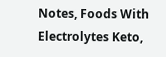Notes, Foods With Electrolytes Keto,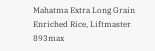Mahatma Extra Long Grain Enriched Rice, Liftmaster 893max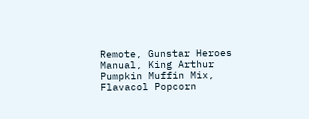Remote, Gunstar Heroes Manual, King Arthur Pumpkin Muffin Mix, Flavacol Popcorn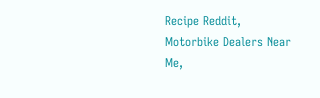Recipe Reddit, Motorbike Dealers Near Me,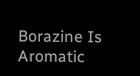Borazine Is Aromatic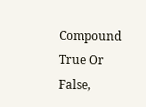Compound True Or False,